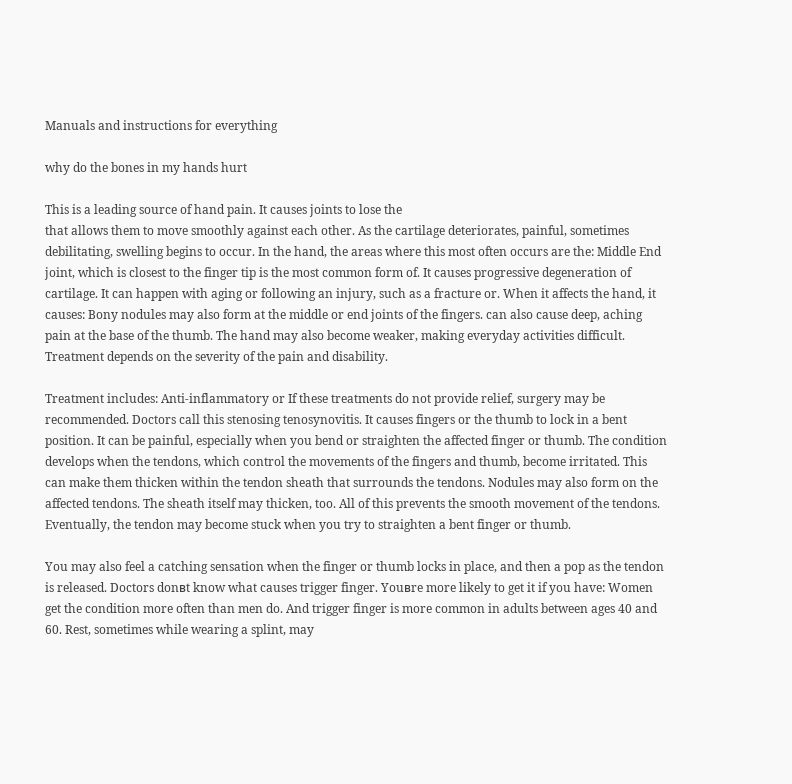Manuals and instructions for everything

why do the bones in my hands hurt

This is a leading source of hand pain. It causes joints to lose the
that allows them to move smoothly against each other. As the cartilage deteriorates, painful, sometimes debilitating, swelling begins to occur. In the hand, the areas where this most often occurs are the: Middle End joint, which is closest to the finger tip is the most common form of. It causes progressive degeneration of cartilage. It can happen with aging or following an injury, such as a fracture or. When it affects the hand, it causes: Bony nodules may also form at the middle or end joints of the fingers. can also cause deep, aching pain at the base of the thumb. The hand may also become weaker, making everyday activities difficult. Treatment depends on the severity of the pain and disability.

Treatment includes: Anti-inflammatory or If these treatments do not provide relief, surgery may be recommended. Doctors call this stenosing tenosynovitis. It causes fingers or the thumb to lock in a bent position. It can be painful, especially when you bend or straighten the affected finger or thumb. The condition develops when the tendons, which control the movements of the fingers and thumb, become irritated. This can make them thicken within the tendon sheath that surrounds the tendons. Nodules may also form on the affected tendons. The sheath itself may thicken, too. All of this prevents the smooth movement of the tendons. Eventually, the tendon may become stuck when you try to straighten a bent finger or thumb.

You may also feel a catching sensation when the finger or thumb locks in place, and then a pop as the tendon is released. Doctors donвt know what causes trigger finger. Youвre more likely to get it if you have: Women get the condition more often than men do. And trigger finger is more common in adults between ages 40 and 60. Rest, sometimes while wearing a splint, may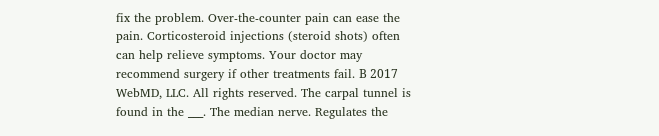fix the problem. Over-the-counter pain can ease the pain. Corticosteroid injections (steroid shots) often can help relieve symptoms. Your doctor may recommend surgery if other treatments fail. В 2017 WebMD, LLC. All rights reserved. The carpal tunnel is found in the ___. The median nerve. Regulates the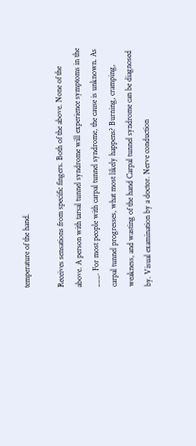temperature of the hand.

Receives sensations from specific fingers. Both of the above. None of the above. A person with tarsal tunnel syndrome will experience symptoms in the ___. For most people with carpal tunnel syndrome, the cause is unknown. As carpal tunnel progresses, what most likely happens? Burning, cramping, weakness, and wasting of the hand Carpal tunnel syndrome can be diagnosed by. Visual examination by a doctor. Nerve conduction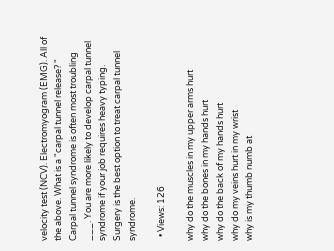velocity test (NCV). Electromyogram (EMG). All of the above. What is a "carpal tunnel release? " Carpal tunnel syndrome is often most troubling ___. You are more likely to develop carpal tunnel syndrome if your job requires heavy typing. Surgery is the best option to treat carpal tunnel syndrome.

  • Views: 126

why do the muscles in my upper arms hurt
why do the bones in my hands hurt
why do the back of my hands hurt
why do my veins hurt in my wrist
why is my thumb numb at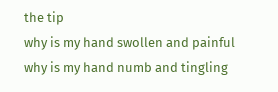the tip
why is my hand swollen and painful
why is my hand numb and tingling